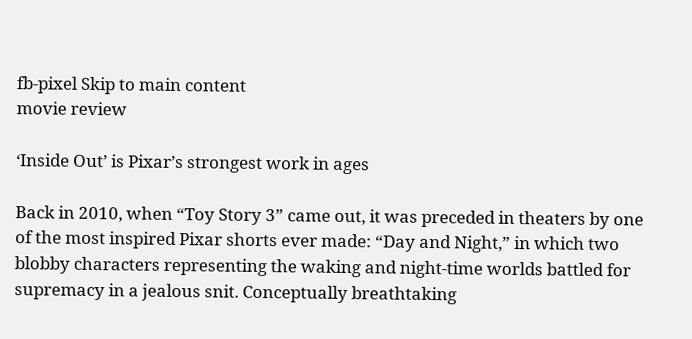fb-pixel Skip to main content
movie review

‘Inside Out’ is Pixar’s strongest work in ages

Back in 2010, when “Toy Story 3” came out, it was preceded in theaters by one of the most inspired Pixar shorts ever made: “Day and Night,” in which two blobby characters representing the waking and night-time worlds battled for supremacy in a jealous snit. Conceptually breathtaking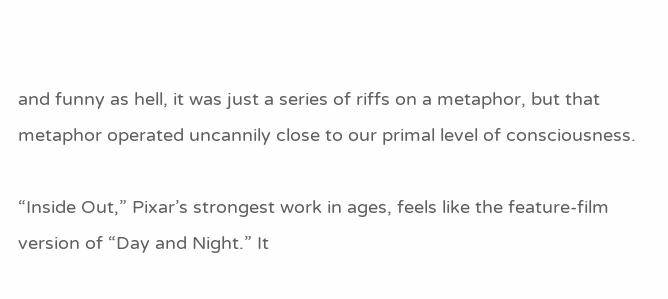and funny as hell, it was just a series of riffs on a metaphor, but that metaphor operated uncannily close to our primal level of consciousness.

“Inside Out,” Pixar’s strongest work in ages, feels like the feature-film version of “Day and Night.” It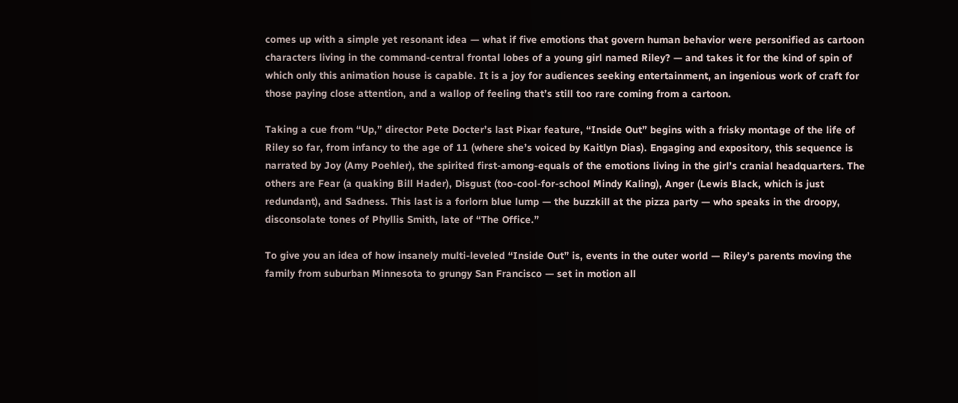comes up with a simple yet resonant idea — what if five emotions that govern human behavior were personified as cartoon characters living in the command-central frontal lobes of a young girl named Riley? — and takes it for the kind of spin of which only this animation house is capable. It is a joy for audiences seeking entertainment, an ingenious work of craft for those paying close attention, and a wallop of feeling that’s still too rare coming from a cartoon.

Taking a cue from “Up,” director Pete Docter’s last Pixar feature, “Inside Out” begins with a frisky montage of the life of Riley so far, from infancy to the age of 11 (where she’s voiced by Kaitlyn Dias). Engaging and expository, this sequence is narrated by Joy (Amy Poehler), the spirited first-among-equals of the emotions living in the girl’s cranial headquarters. The others are Fear (a quaking Bill Hader), Disgust (too-cool-for-school Mindy Kaling), Anger (Lewis Black, which is just redundant), and Sadness. This last is a forlorn blue lump — the buzzkill at the pizza party — who speaks in the droopy, disconsolate tones of Phyllis Smith, late of “The Office.”

To give you an idea of how insanely multi-leveled “Inside Out” is, events in the outer world — Riley’s parents moving the family from suburban Minnesota to grungy San Francisco — set in motion all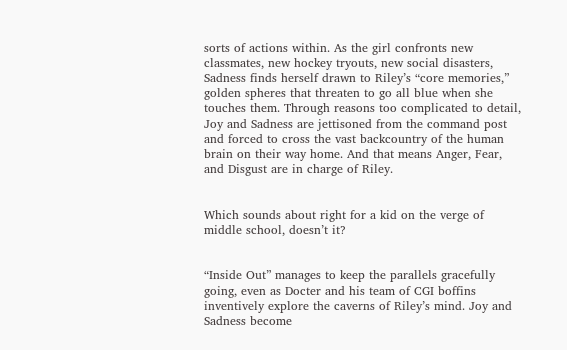sorts of actions within. As the girl confronts new classmates, new hockey tryouts, new social disasters, Sadness finds herself drawn to Riley’s “core memories,” golden spheres that threaten to go all blue when she touches them. Through reasons too complicated to detail, Joy and Sadness are jettisoned from the command post and forced to cross the vast backcountry of the human brain on their way home. And that means Anger, Fear, and Disgust are in charge of Riley.


Which sounds about right for a kid on the verge of middle school, doesn’t it?


“Inside Out” manages to keep the parallels gracefully going, even as Docter and his team of CGI boffins inventively explore the caverns of Riley’s mind. Joy and Sadness become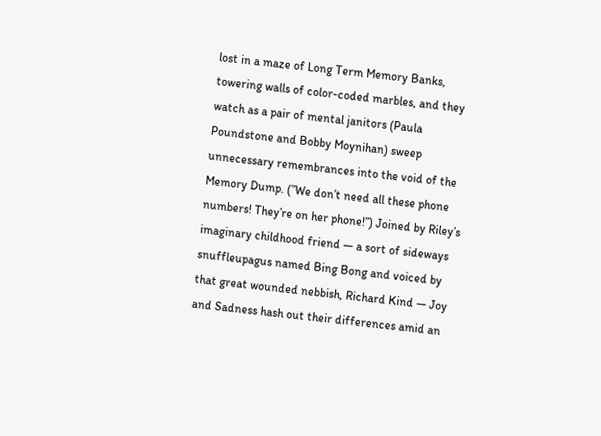lost in a maze of Long Term Memory Banks, towering walls of color-coded marbles, and they watch as a pair of mental janitors (Paula Poundstone and Bobby Moynihan) sweep unnecessary remembrances into the void of the Memory Dump. (”We don’t need all these phone numbers! They’re on her phone!”) Joined by Riley’s imaginary childhood friend — a sort of sideways snuffleupagus named Bing Bong and voiced by that great wounded nebbish, Richard Kind — Joy and Sadness hash out their differences amid an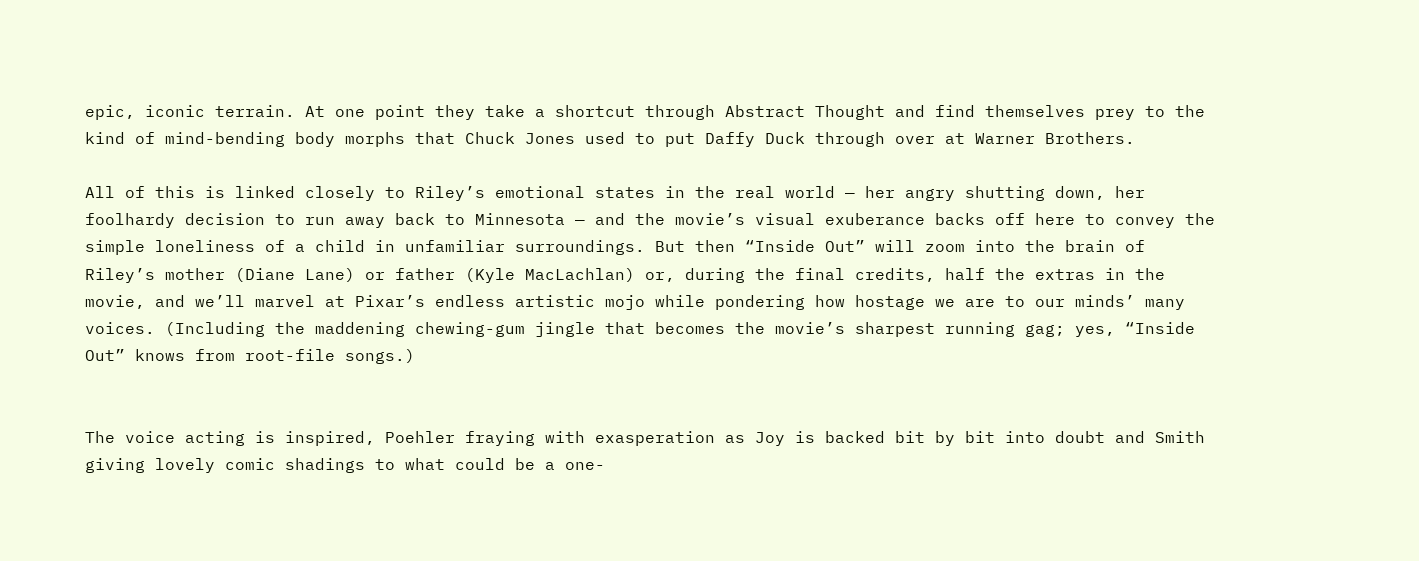epic, iconic terrain. At one point they take a shortcut through Abstract Thought and find themselves prey to the kind of mind-bending body morphs that Chuck Jones used to put Daffy Duck through over at Warner Brothers.

All of this is linked closely to Riley’s emotional states in the real world — her angry shutting down, her foolhardy decision to run away back to Minnesota — and the movie’s visual exuberance backs off here to convey the simple loneliness of a child in unfamiliar surroundings. But then “Inside Out” will zoom into the brain of Riley’s mother (Diane Lane) or father (Kyle MacLachlan) or, during the final credits, half the extras in the movie, and we’ll marvel at Pixar’s endless artistic mojo while pondering how hostage we are to our minds’ many voices. (Including the maddening chewing-gum jingle that becomes the movie’s sharpest running gag; yes, “Inside Out” knows from root-file songs.)


The voice acting is inspired, Poehler fraying with exasperation as Joy is backed bit by bit into doubt and Smith giving lovely comic shadings to what could be a one-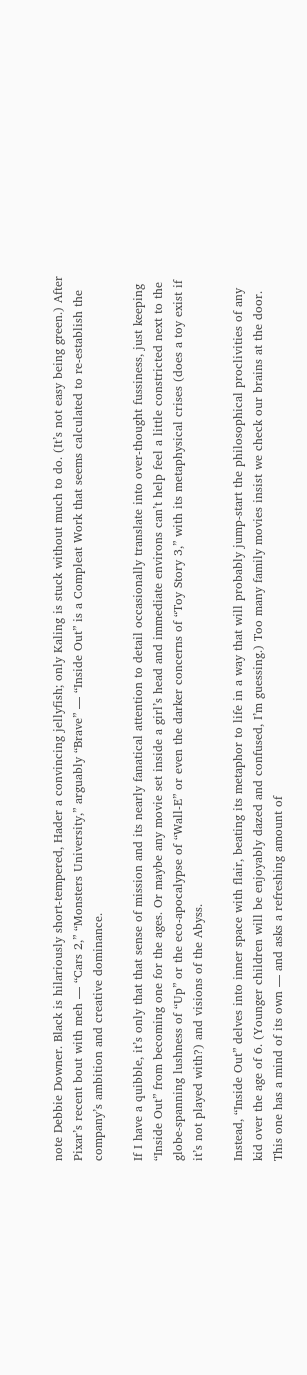note Debbie Downer. Black is hilariously short-tempered, Hader a convincing jellyfish; only Kaling is stuck without much to do. (It’s not easy being green.) After Pixar’s recent bout with meh — “Cars 2,” “Monsters University,” arguably “Brave” — “Inside Out” is a Compleat Work that seems calculated to re-establish the company’s ambition and creative dominance.

If I have a quibble, it’s only that that sense of mission and its nearly fanatical attention to detail occasionally translate into over-thought fussiness, just keeping “Inside Out” from becoming one for the ages. Or maybe any movie set inside a girl’s head and immediate environs can’t help feel a little constricted next to the globe-spanning lushness of “Up” or the eco-apocalypse of “Wall-E” or even the darker concerns of “Toy Story 3,” with its metaphysical crises (does a toy exist if it’s not played with?) and visions of the Abyss.

Instead, “Inside Out” delves into inner space with flair, beating its metaphor to life in a way that will probably jump-start the philosophical proclivities of any kid over the age of 6. (Younger children will be enjoyably dazed and confused, I’m guessing.) Too many family movies insist we check our brains at the door. This one has a mind of its own — and asks a refreshing amount of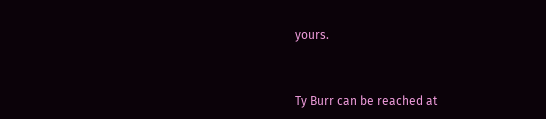yours.


Ty Burr can be reached at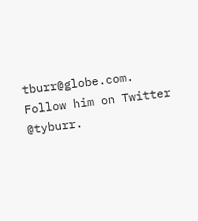tburr@globe.com. Follow him on Twitter @tyburr.